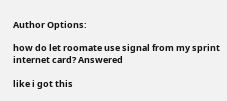Author Options:

how do let roomate use signal from my sprint internet card? Answered

like i got this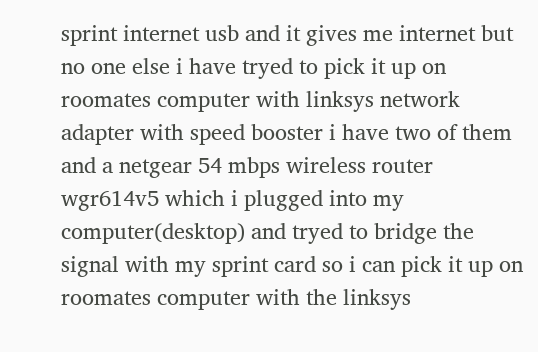sprint internet usb and it gives me internet but no one else i have tryed to pick it up on roomates computer with linksys network adapter with speed booster i have two of them and a netgear 54 mbps wireless router wgr614v5 which i plugged into my computer(desktop) and tryed to bridge the signal with my sprint card so i can pick it up on roomates computer with the linksys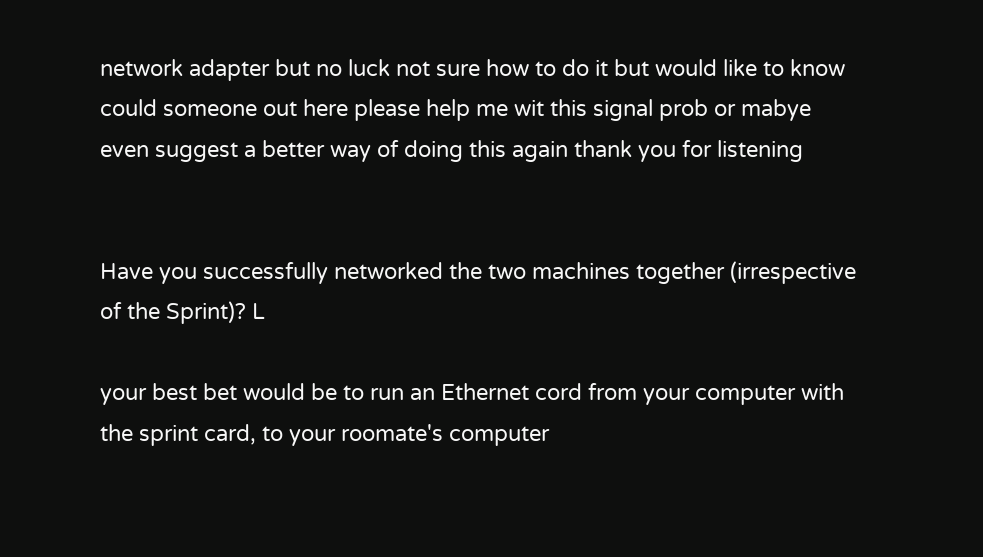network adapter but no luck not sure how to do it but would like to know could someone out here please help me wit this signal prob or mabye even suggest a better way of doing this again thank you for listening


Have you successfully networked the two machines together (irrespective of the Sprint)? L

your best bet would be to run an Ethernet cord from your computer with the sprint card, to your roomate's computer